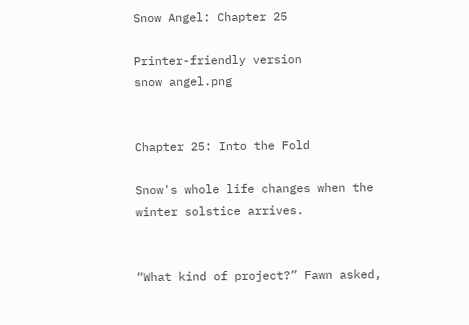Snow Angel: Chapter 25

Printer-friendly version
snow angel.png


Chapter 25: Into the Fold

Snow's whole life changes when the winter solstice arrives.


“What kind of project?” Fawn asked,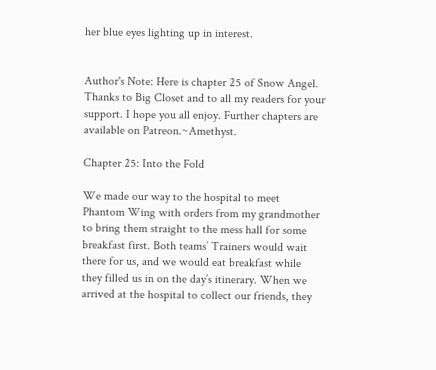her blue eyes lighting up in interest.


Author's Note: Here is chapter 25 of Snow Angel. Thanks to Big Closet and to all my readers for your support. I hope you all enjoy. Further chapters are available on Patreon.~Amethyst.

Chapter 25: Into the Fold

We made our way to the hospital to meet Phantom Wing with orders from my grandmother to bring them straight to the mess hall for some breakfast first. Both teams’ Trainers would wait there for us, and we would eat breakfast while they filled us in on the day’s itinerary. When we arrived at the hospital to collect our friends, they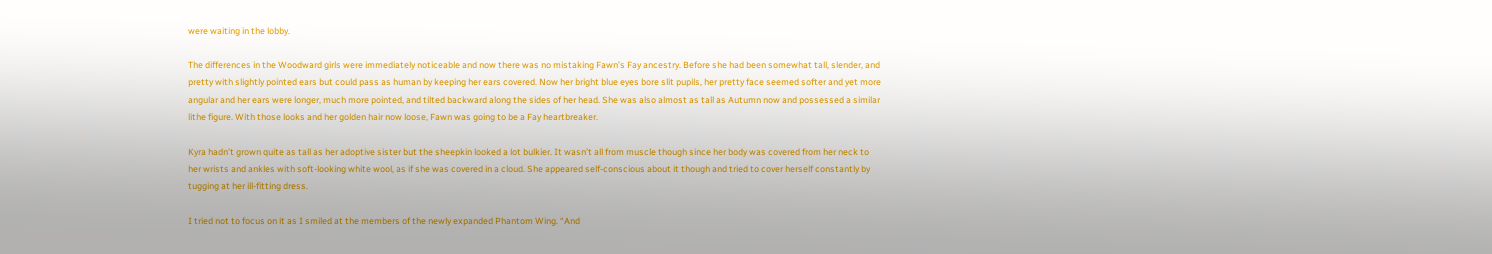were waiting in the lobby.

The differences in the Woodward girls were immediately noticeable and now there was no mistaking Fawn’s Fay ancestry. Before she had been somewhat tall, slender, and pretty with slightly pointed ears but could pass as human by keeping her ears covered. Now her bright blue eyes bore slit pupils, her pretty face seemed softer and yet more angular and her ears were longer, much more pointed, and tilted backward along the sides of her head. She was also almost as tall as Autumn now and possessed a similar lithe figure. With those looks and her golden hair now loose, Fawn was going to be a Fay heartbreaker.

Kyra hadn’t grown quite as tall as her adoptive sister but the sheepkin looked a lot bulkier. It wasn’t all from muscle though since her body was covered from her neck to her wrists and ankles with soft-looking white wool, as if she was covered in a cloud. She appeared self-conscious about it though and tried to cover herself constantly by tugging at her ill-fitting dress.

I tried not to focus on it as I smiled at the members of the newly expanded Phantom Wing. “And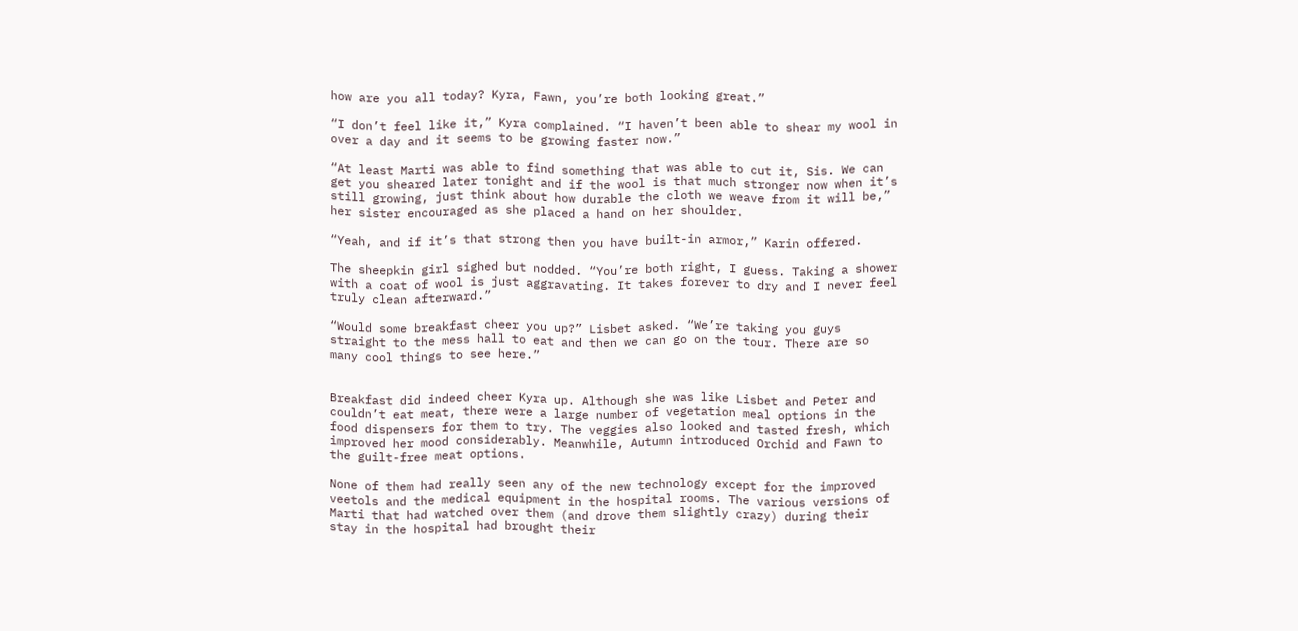how are you all today? Kyra, Fawn, you’re both looking great.”

“I don’t feel like it,” Kyra complained. “I haven’t been able to shear my wool in over a day and it seems to be growing faster now.”

“At least Marti was able to find something that was able to cut it, Sis. We can get you sheared later tonight and if the wool is that much stronger now when it’s still growing, just think about how durable the cloth we weave from it will be,” her sister encouraged as she placed a hand on her shoulder.

“Yeah, and if it’s that strong then you have built-in armor,” Karin offered.

The sheepkin girl sighed but nodded. “You’re both right, I guess. Taking a shower with a coat of wool is just aggravating. It takes forever to dry and I never feel truly clean afterward.”

“Would some breakfast cheer you up?” Lisbet asked. “We’re taking you guys straight to the mess hall to eat and then we can go on the tour. There are so many cool things to see here.”


Breakfast did indeed cheer Kyra up. Although she was like Lisbet and Peter and couldn’t eat meat, there were a large number of vegetation meal options in the food dispensers for them to try. The veggies also looked and tasted fresh, which improved her mood considerably. Meanwhile, Autumn introduced Orchid and Fawn to the guilt-free meat options.

None of them had really seen any of the new technology except for the improved veetols and the medical equipment in the hospital rooms. The various versions of Marti that had watched over them (and drove them slightly crazy) during their stay in the hospital had brought their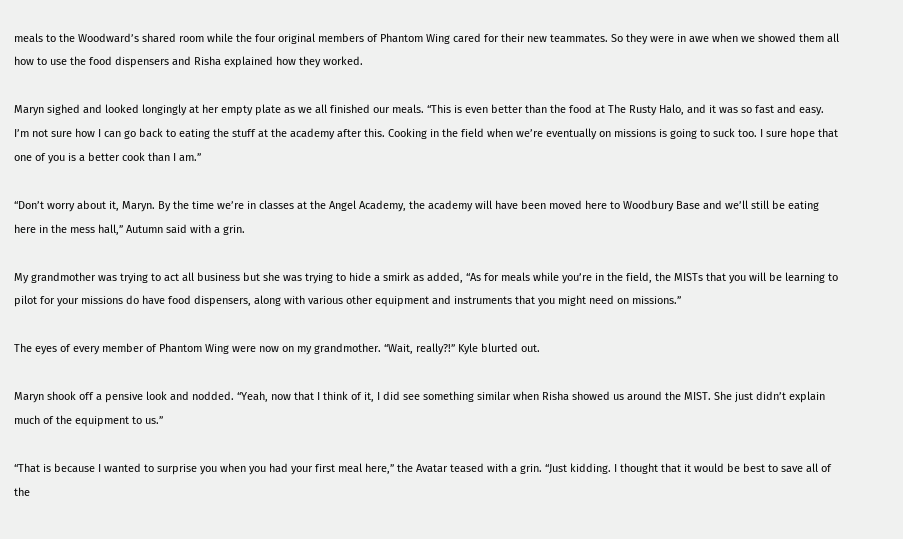meals to the Woodward’s shared room while the four original members of Phantom Wing cared for their new teammates. So they were in awe when we showed them all how to use the food dispensers and Risha explained how they worked.

Maryn sighed and looked longingly at her empty plate as we all finished our meals. “This is even better than the food at The Rusty Halo, and it was so fast and easy. I’m not sure how I can go back to eating the stuff at the academy after this. Cooking in the field when we’re eventually on missions is going to suck too. I sure hope that one of you is a better cook than I am.”

“Don’t worry about it, Maryn. By the time we’re in classes at the Angel Academy, the academy will have been moved here to Woodbury Base and we’ll still be eating here in the mess hall,” Autumn said with a grin.

My grandmother was trying to act all business but she was trying to hide a smirk as added, “As for meals while you’re in the field, the MISTs that you will be learning to pilot for your missions do have food dispensers, along with various other equipment and instruments that you might need on missions.”

The eyes of every member of Phantom Wing were now on my grandmother. “Wait, really?!” Kyle blurted out.

Maryn shook off a pensive look and nodded. “Yeah, now that I think of it, I did see something similar when Risha showed us around the MIST. She just didn’t explain much of the equipment to us.”

“That is because I wanted to surprise you when you had your first meal here,” the Avatar teased with a grin. “Just kidding. I thought that it would be best to save all of the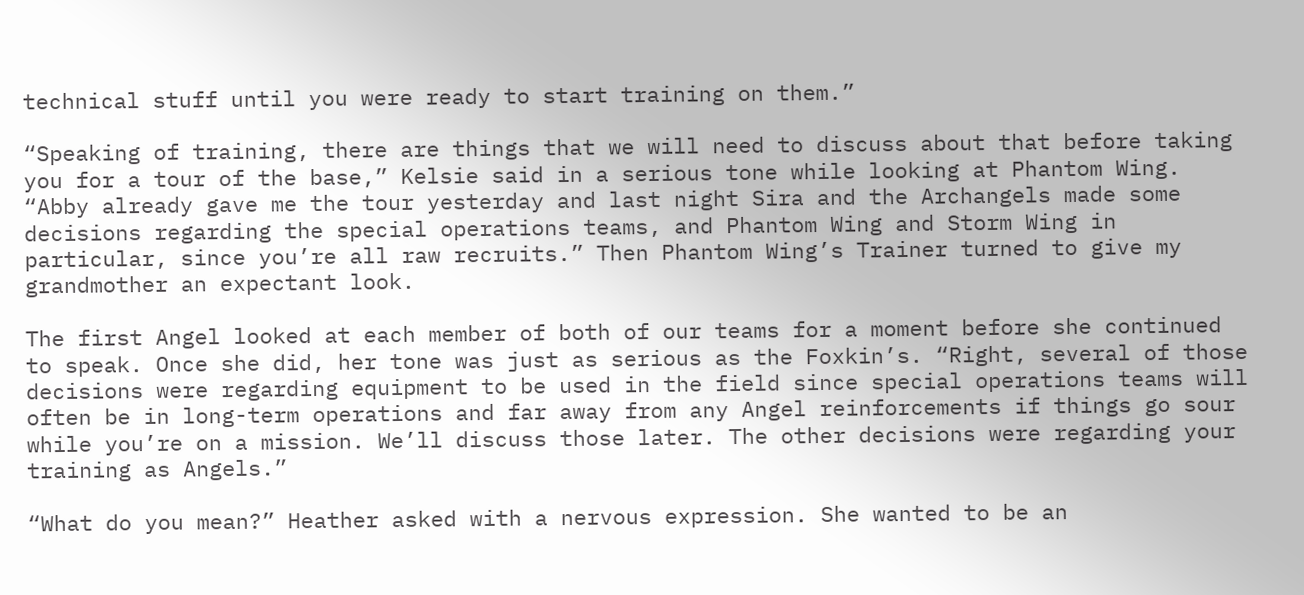technical stuff until you were ready to start training on them.”

“Speaking of training, there are things that we will need to discuss about that before taking you for a tour of the base,” Kelsie said in a serious tone while looking at Phantom Wing. “Abby already gave me the tour yesterday and last night Sira and the Archangels made some decisions regarding the special operations teams, and Phantom Wing and Storm Wing in particular, since you’re all raw recruits.” Then Phantom Wing’s Trainer turned to give my grandmother an expectant look.

The first Angel looked at each member of both of our teams for a moment before she continued to speak. Once she did, her tone was just as serious as the Foxkin’s. “Right, several of those decisions were regarding equipment to be used in the field since special operations teams will often be in long-term operations and far away from any Angel reinforcements if things go sour while you’re on a mission. We’ll discuss those later. The other decisions were regarding your training as Angels.”

“What do you mean?” Heather asked with a nervous expression. She wanted to be an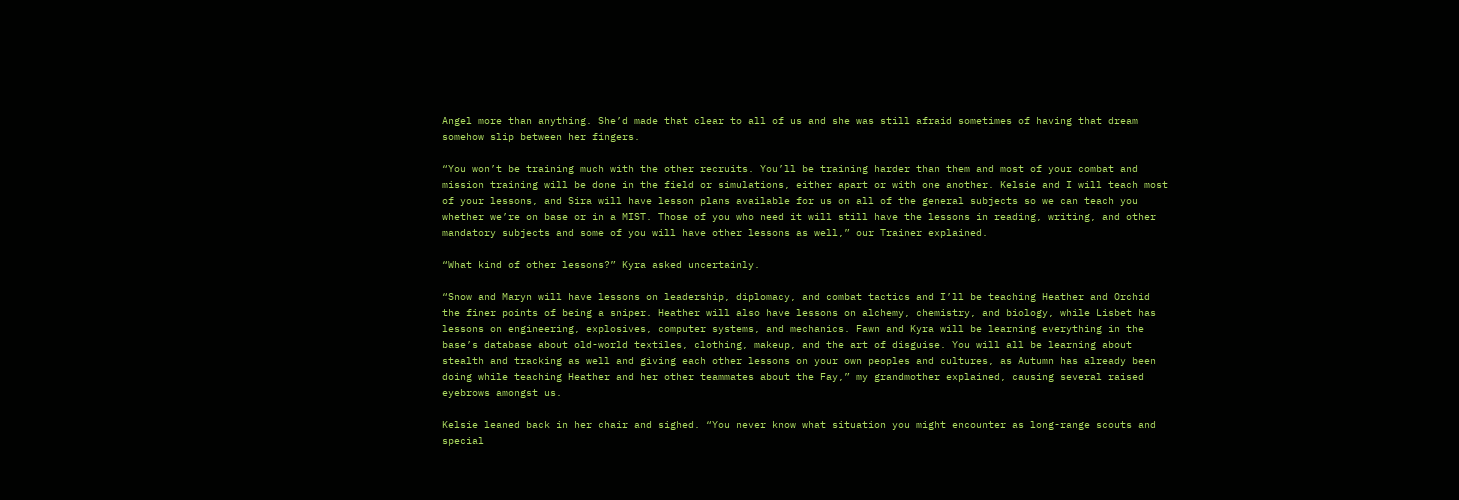Angel more than anything. She’d made that clear to all of us and she was still afraid sometimes of having that dream somehow slip between her fingers.

“You won’t be training much with the other recruits. You’ll be training harder than them and most of your combat and mission training will be done in the field or simulations, either apart or with one another. Kelsie and I will teach most of your lessons, and Sira will have lesson plans available for us on all of the general subjects so we can teach you whether we’re on base or in a MIST. Those of you who need it will still have the lessons in reading, writing, and other mandatory subjects and some of you will have other lessons as well,” our Trainer explained.

“What kind of other lessons?” Kyra asked uncertainly.

“Snow and Maryn will have lessons on leadership, diplomacy, and combat tactics and I’ll be teaching Heather and Orchid the finer points of being a sniper. Heather will also have lessons on alchemy, chemistry, and biology, while Lisbet has lessons on engineering, explosives, computer systems, and mechanics. Fawn and Kyra will be learning everything in the base’s database about old-world textiles, clothing, makeup, and the art of disguise. You will all be learning about stealth and tracking as well and giving each other lessons on your own peoples and cultures, as Autumn has already been doing while teaching Heather and her other teammates about the Fay,” my grandmother explained, causing several raised eyebrows amongst us.

Kelsie leaned back in her chair and sighed. “You never know what situation you might encounter as long-range scouts and special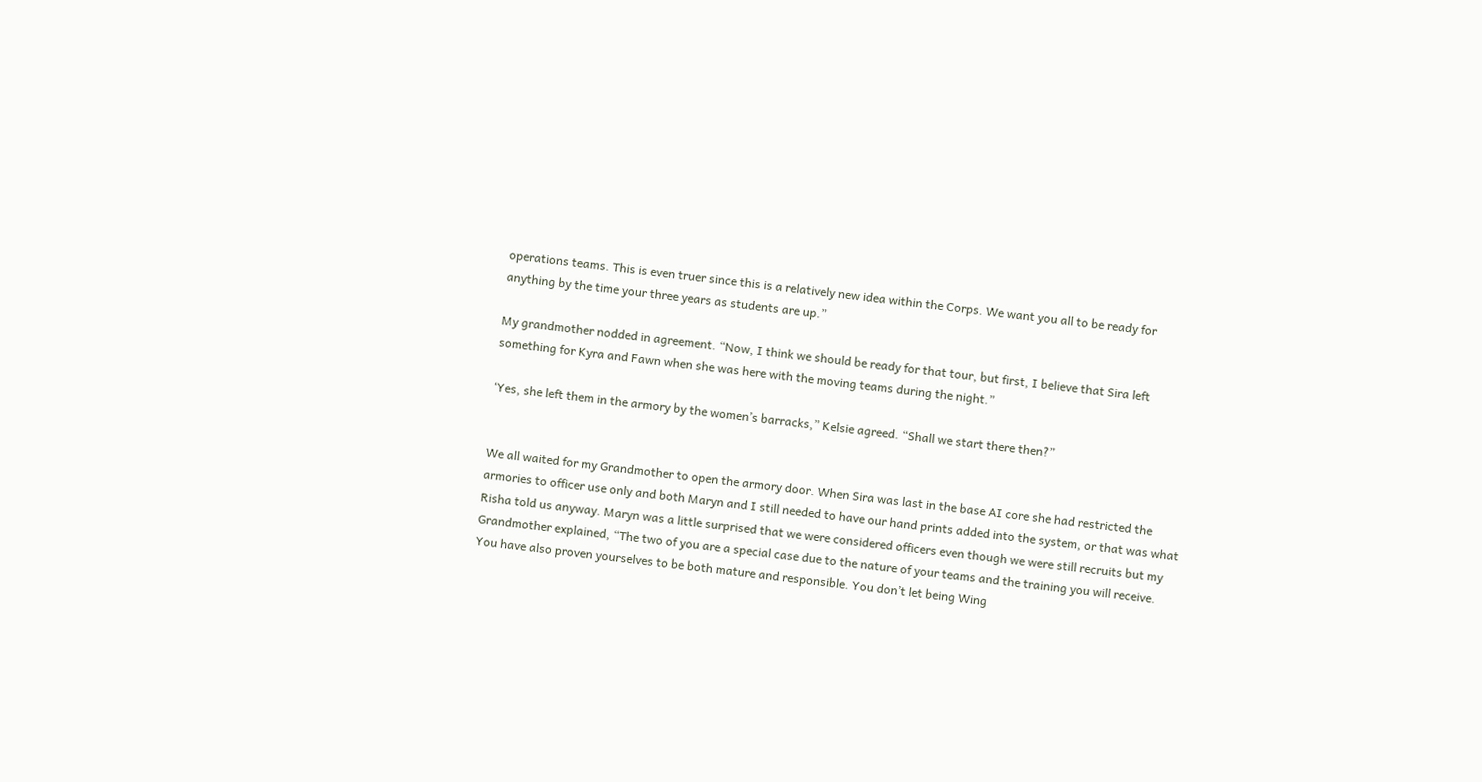operations teams. This is even truer since this is a relatively new idea within the Corps. We want you all to be ready for anything by the time your three years as students are up.”

My grandmother nodded in agreement. “Now, I think we should be ready for that tour, but first, I believe that Sira left something for Kyra and Fawn when she was here with the moving teams during the night.”

‘Yes, she left them in the armory by the women’s barracks,” Kelsie agreed. “Shall we start there then?”


We all waited for my Grandmother to open the armory door. When Sira was last in the base AI core she had restricted the armories to officer use only and both Maryn and I still needed to have our hand prints added into the system, or that was what Risha told us anyway. Maryn was a little surprised that we were considered officers even though we were still recruits but my Grandmother explained, “The two of you are a special case due to the nature of your teams and the training you will receive. You have also proven yourselves to be both mature and responsible. You don’t let being Wing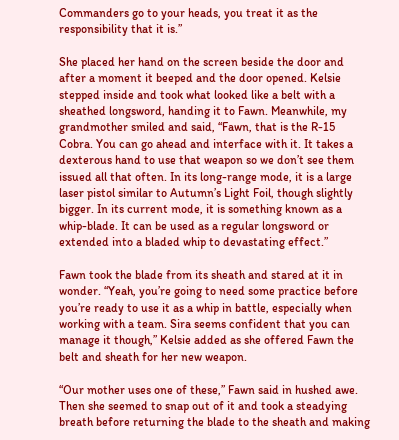Commanders go to your heads, you treat it as the responsibility that it is.”

She placed her hand on the screen beside the door and after a moment it beeped and the door opened. Kelsie stepped inside and took what looked like a belt with a sheathed longsword, handing it to Fawn. Meanwhile, my grandmother smiled and said, “Fawn, that is the R-15 Cobra. You can go ahead and interface with it. It takes a dexterous hand to use that weapon so we don’t see them issued all that often. In its long-range mode, it is a large laser pistol similar to Autumn’s Light Foil, though slightly bigger. In its current mode, it is something known as a whip-blade. It can be used as a regular longsword or extended into a bladed whip to devastating effect.”

Fawn took the blade from its sheath and stared at it in wonder. “Yeah, you’re going to need some practice before you’re ready to use it as a whip in battle, especially when working with a team. Sira seems confident that you can manage it though,” Kelsie added as she offered Fawn the belt and sheath for her new weapon.

“Our mother uses one of these,” Fawn said in hushed awe. Then she seemed to snap out of it and took a steadying breath before returning the blade to the sheath and making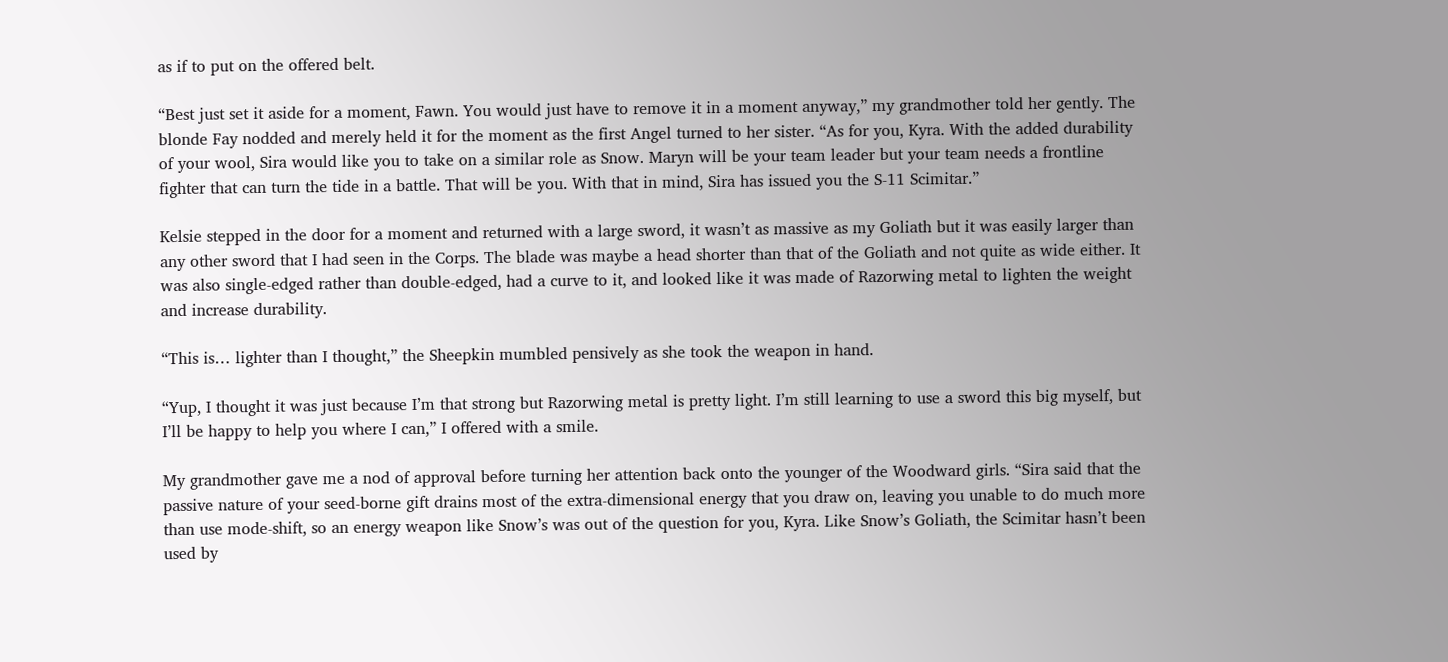as if to put on the offered belt.

“Best just set it aside for a moment, Fawn. You would just have to remove it in a moment anyway,” my grandmother told her gently. The blonde Fay nodded and merely held it for the moment as the first Angel turned to her sister. “As for you, Kyra. With the added durability of your wool, Sira would like you to take on a similar role as Snow. Maryn will be your team leader but your team needs a frontline fighter that can turn the tide in a battle. That will be you. With that in mind, Sira has issued you the S-11 Scimitar.”

Kelsie stepped in the door for a moment and returned with a large sword, it wasn’t as massive as my Goliath but it was easily larger than any other sword that I had seen in the Corps. The blade was maybe a head shorter than that of the Goliath and not quite as wide either. It was also single-edged rather than double-edged, had a curve to it, and looked like it was made of Razorwing metal to lighten the weight and increase durability.

“This is… lighter than I thought,” the Sheepkin mumbled pensively as she took the weapon in hand.

“Yup, I thought it was just because I’m that strong but Razorwing metal is pretty light. I’m still learning to use a sword this big myself, but I’ll be happy to help you where I can,” I offered with a smile.

My grandmother gave me a nod of approval before turning her attention back onto the younger of the Woodward girls. “Sira said that the passive nature of your seed-borne gift drains most of the extra-dimensional energy that you draw on, leaving you unable to do much more than use mode-shift, so an energy weapon like Snow’s was out of the question for you, Kyra. Like Snow’s Goliath, the Scimitar hasn’t been used by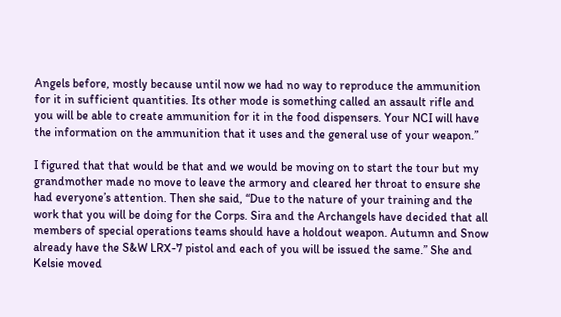Angels before, mostly because until now we had no way to reproduce the ammunition for it in sufficient quantities. Its other mode is something called an assault rifle and you will be able to create ammunition for it in the food dispensers. Your NCI will have the information on the ammunition that it uses and the general use of your weapon.”

I figured that that would be that and we would be moving on to start the tour but my grandmother made no move to leave the armory and cleared her throat to ensure she had everyone’s attention. Then she said, “Due to the nature of your training and the work that you will be doing for the Corps. Sira and the Archangels have decided that all members of special operations teams should have a holdout weapon. Autumn and Snow already have the S&W LRX-7 pistol and each of you will be issued the same.” She and Kelsie moved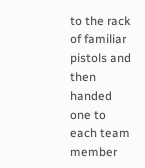to the rack of familiar pistols and then handed one to each team member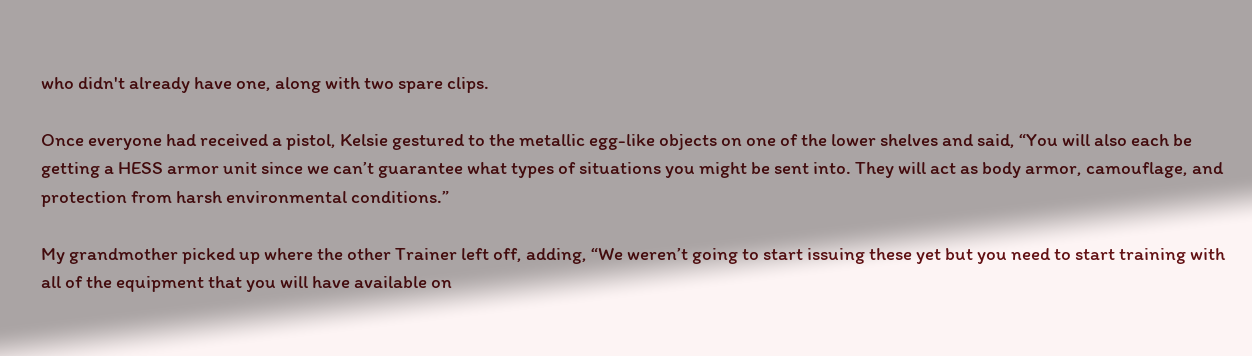who didn't already have one, along with two spare clips.

Once everyone had received a pistol, Kelsie gestured to the metallic egg-like objects on one of the lower shelves and said, “You will also each be getting a HESS armor unit since we can’t guarantee what types of situations you might be sent into. They will act as body armor, camouflage, and protection from harsh environmental conditions.”

My grandmother picked up where the other Trainer left off, adding, “We weren’t going to start issuing these yet but you need to start training with all of the equipment that you will have available on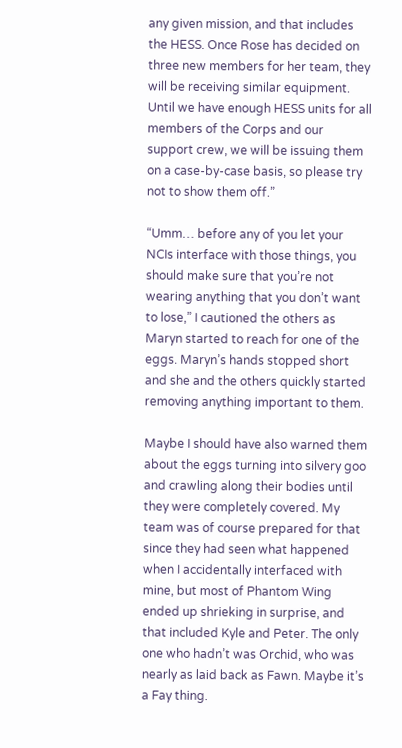any given mission, and that includes the HESS. Once Rose has decided on three new members for her team, they will be receiving similar equipment. Until we have enough HESS units for all members of the Corps and our support crew, we will be issuing them on a case-by-case basis, so please try not to show them off.”

“Umm… before any of you let your NCIs interface with those things, you should make sure that you’re not wearing anything that you don’t want to lose,” I cautioned the others as Maryn started to reach for one of the eggs. Maryn’s hands stopped short and she and the others quickly started removing anything important to them.

Maybe I should have also warned them about the eggs turning into silvery goo and crawling along their bodies until they were completely covered. My team was of course prepared for that since they had seen what happened when I accidentally interfaced with mine, but most of Phantom Wing ended up shrieking in surprise, and that included Kyle and Peter. The only one who hadn’t was Orchid, who was nearly as laid back as Fawn. Maybe it’s a Fay thing.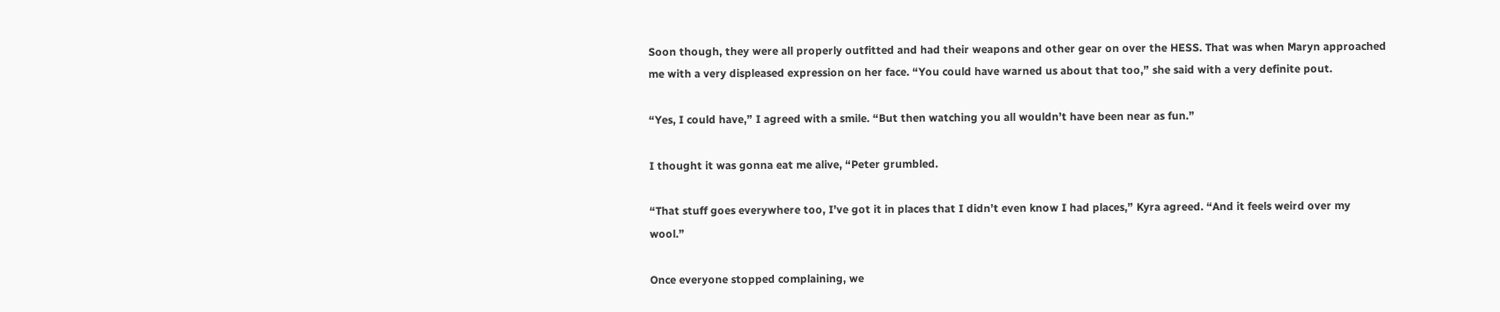Soon though, they were all properly outfitted and had their weapons and other gear on over the HESS. That was when Maryn approached me with a very displeased expression on her face. “You could have warned us about that too,” she said with a very definite pout.

“Yes, I could have,” I agreed with a smile. “But then watching you all wouldn’t have been near as fun.”

I thought it was gonna eat me alive, “Peter grumbled.

“That stuff goes everywhere too, I’ve got it in places that I didn’t even know I had places,” Kyra agreed. “And it feels weird over my wool.”

Once everyone stopped complaining, we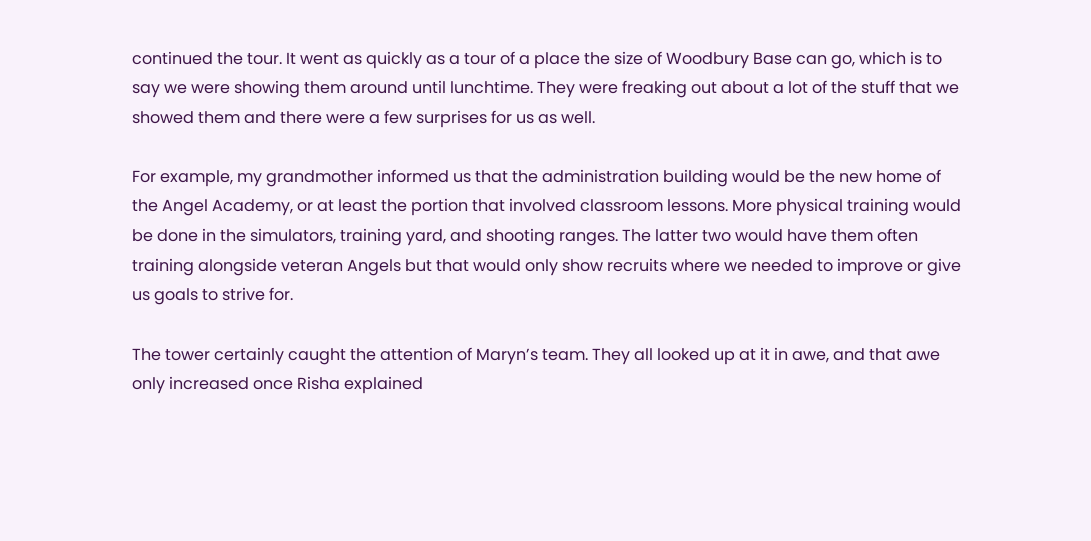continued the tour. It went as quickly as a tour of a place the size of Woodbury Base can go, which is to say we were showing them around until lunchtime. They were freaking out about a lot of the stuff that we showed them and there were a few surprises for us as well.

For example, my grandmother informed us that the administration building would be the new home of the Angel Academy, or at least the portion that involved classroom lessons. More physical training would be done in the simulators, training yard, and shooting ranges. The latter two would have them often training alongside veteran Angels but that would only show recruits where we needed to improve or give us goals to strive for.

The tower certainly caught the attention of Maryn’s team. They all looked up at it in awe, and that awe only increased once Risha explained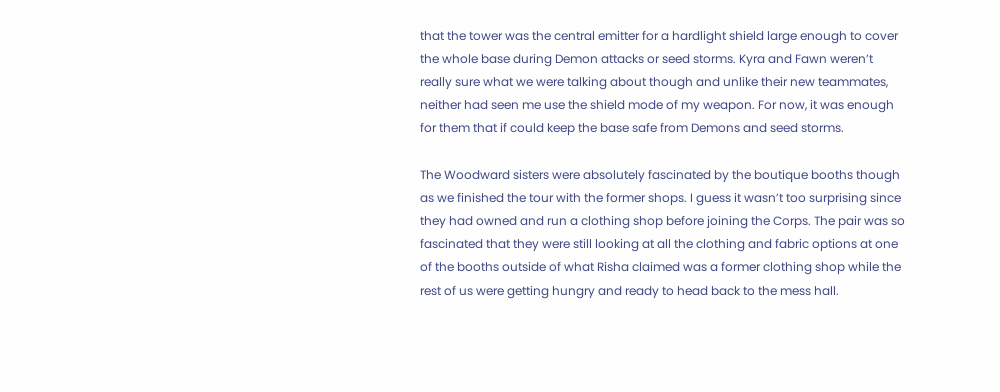that the tower was the central emitter for a hardlight shield large enough to cover the whole base during Demon attacks or seed storms. Kyra and Fawn weren’t really sure what we were talking about though and unlike their new teammates, neither had seen me use the shield mode of my weapon. For now, it was enough for them that if could keep the base safe from Demons and seed storms.

The Woodward sisters were absolutely fascinated by the boutique booths though as we finished the tour with the former shops. I guess it wasn’t too surprising since they had owned and run a clothing shop before joining the Corps. The pair was so fascinated that they were still looking at all the clothing and fabric options at one of the booths outside of what Risha claimed was a former clothing shop while the rest of us were getting hungry and ready to head back to the mess hall.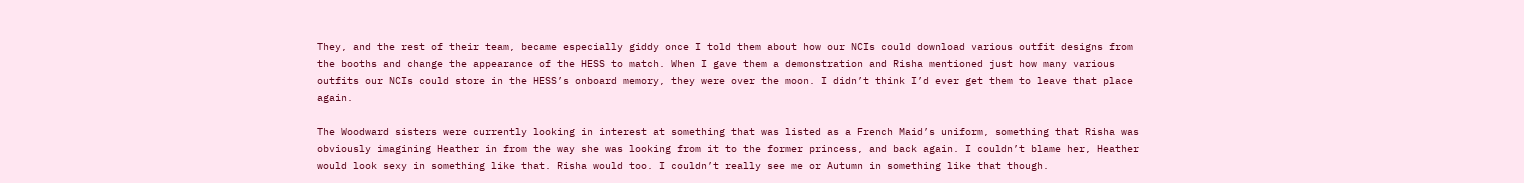They, and the rest of their team, became especially giddy once I told them about how our NCIs could download various outfit designs from the booths and change the appearance of the HESS to match. When I gave them a demonstration and Risha mentioned just how many various outfits our NCIs could store in the HESS’s onboard memory, they were over the moon. I didn’t think I’d ever get them to leave that place again.

The Woodward sisters were currently looking in interest at something that was listed as a French Maid’s uniform, something that Risha was obviously imagining Heather in from the way she was looking from it to the former princess, and back again. I couldn’t blame her, Heather would look sexy in something like that. Risha would too. I couldn’t really see me or Autumn in something like that though.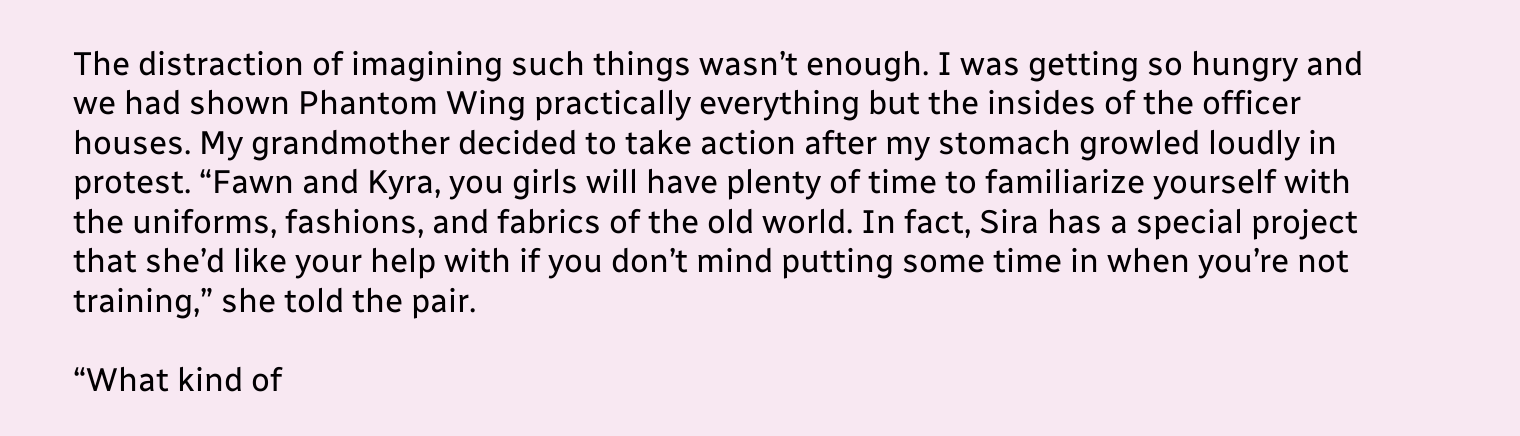The distraction of imagining such things wasn’t enough. I was getting so hungry and we had shown Phantom Wing practically everything but the insides of the officer houses. My grandmother decided to take action after my stomach growled loudly in protest. “Fawn and Kyra, you girls will have plenty of time to familiarize yourself with the uniforms, fashions, and fabrics of the old world. In fact, Sira has a special project that she’d like your help with if you don’t mind putting some time in when you’re not training,” she told the pair.

“What kind of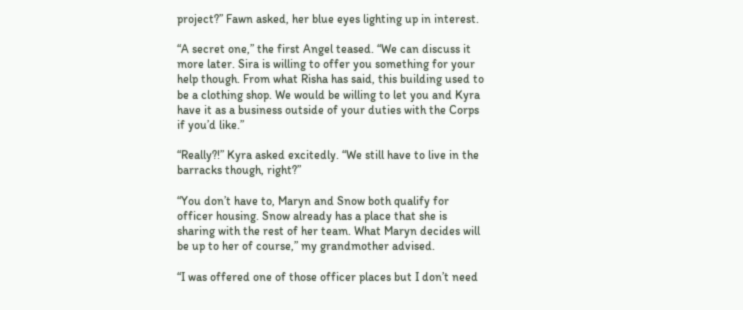project?” Fawn asked, her blue eyes lighting up in interest.

“A secret one,” the first Angel teased. “We can discuss it more later. Sira is willing to offer you something for your help though. From what Risha has said, this building used to be a clothing shop. We would be willing to let you and Kyra have it as a business outside of your duties with the Corps if you’d like.”

“Really?!” Kyra asked excitedly. “We still have to live in the barracks though, right?”

“You don’t have to, Maryn and Snow both qualify for officer housing. Snow already has a place that she is sharing with the rest of her team. What Maryn decides will be up to her of course,” my grandmother advised.

“I was offered one of those officer places but I don’t need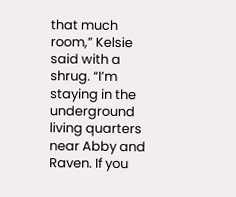that much room,” Kelsie said with a shrug. “I’m staying in the underground living quarters near Abby and Raven. If you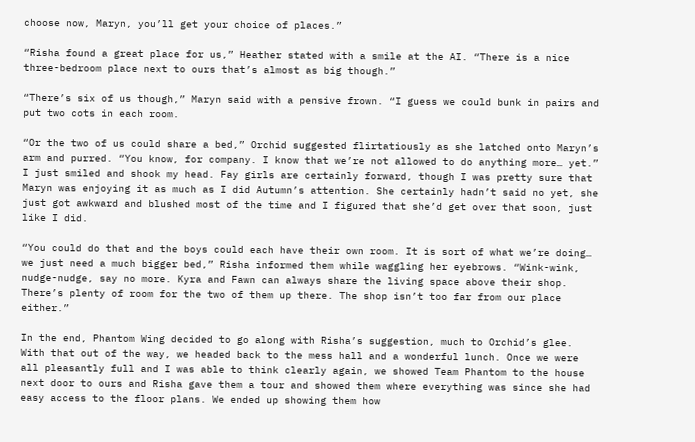choose now, Maryn, you’ll get your choice of places.”

“Risha found a great place for us,” Heather stated with a smile at the AI. “There is a nice three-bedroom place next to ours that’s almost as big though.”

“There’s six of us though,” Maryn said with a pensive frown. “I guess we could bunk in pairs and put two cots in each room.

“Or the two of us could share a bed,” Orchid suggested flirtatiously as she latched onto Maryn’s arm and purred. “You know, for company. I know that we’re not allowed to do anything more… yet.” I just smiled and shook my head. Fay girls are certainly forward, though I was pretty sure that Maryn was enjoying it as much as I did Autumn’s attention. She certainly hadn’t said no yet, she just got awkward and blushed most of the time and I figured that she’d get over that soon, just like I did.

“You could do that and the boys could each have their own room. It is sort of what we’re doing… we just need a much bigger bed,” Risha informed them while waggling her eyebrows. “Wink-wink, nudge-nudge, say no more. Kyra and Fawn can always share the living space above their shop. There’s plenty of room for the two of them up there. The shop isn’t too far from our place either.”

In the end, Phantom Wing decided to go along with Risha’s suggestion, much to Orchid’s glee. With that out of the way, we headed back to the mess hall and a wonderful lunch. Once we were all pleasantly full and I was able to think clearly again, we showed Team Phantom to the house next door to ours and Risha gave them a tour and showed them where everything was since she had easy access to the floor plans. We ended up showing them how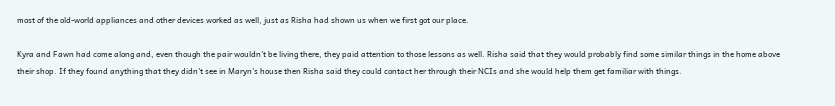most of the old-world appliances and other devices worked as well, just as Risha had shown us when we first got our place.

Kyra and Fawn had come along and, even though the pair wouldn’t be living there, they paid attention to those lessons as well. Risha said that they would probably find some similar things in the home above their shop. If they found anything that they didn’t see in Maryn’s house then Risha said they could contact her through their NCIs and she would help them get familiar with things.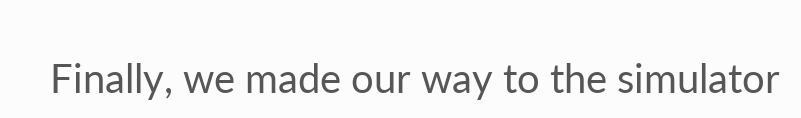Finally, we made our way to the simulator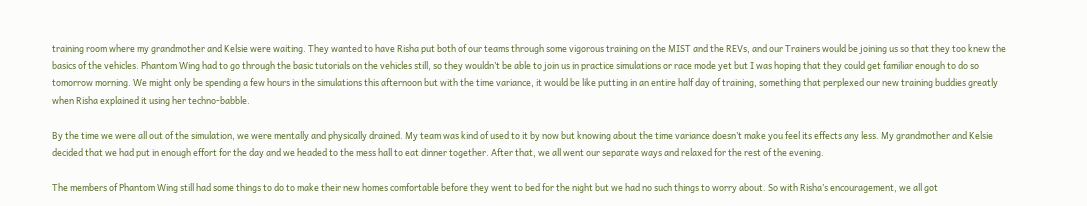training room where my grandmother and Kelsie were waiting. They wanted to have Risha put both of our teams through some vigorous training on the MIST and the REVs, and our Trainers would be joining us so that they too knew the basics of the vehicles. Phantom Wing had to go through the basic tutorials on the vehicles still, so they wouldn’t be able to join us in practice simulations or race mode yet but I was hoping that they could get familiar enough to do so tomorrow morning. We might only be spending a few hours in the simulations this afternoon but with the time variance, it would be like putting in an entire half day of training, something that perplexed our new training buddies greatly when Risha explained it using her techno-babble.

By the time we were all out of the simulation, we were mentally and physically drained. My team was kind of used to it by now but knowing about the time variance doesn’t make you feel its effects any less. My grandmother and Kelsie decided that we had put in enough effort for the day and we headed to the mess hall to eat dinner together. After that, we all went our separate ways and relaxed for the rest of the evening.

The members of Phantom Wing still had some things to do to make their new homes comfortable before they went to bed for the night but we had no such things to worry about. So with Risha’s encouragement, we all got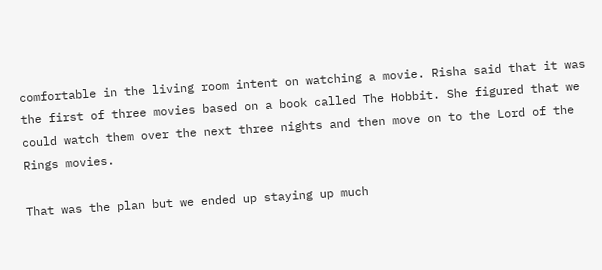comfortable in the living room intent on watching a movie. Risha said that it was the first of three movies based on a book called The Hobbit. She figured that we could watch them over the next three nights and then move on to the Lord of the Rings movies.

That was the plan but we ended up staying up much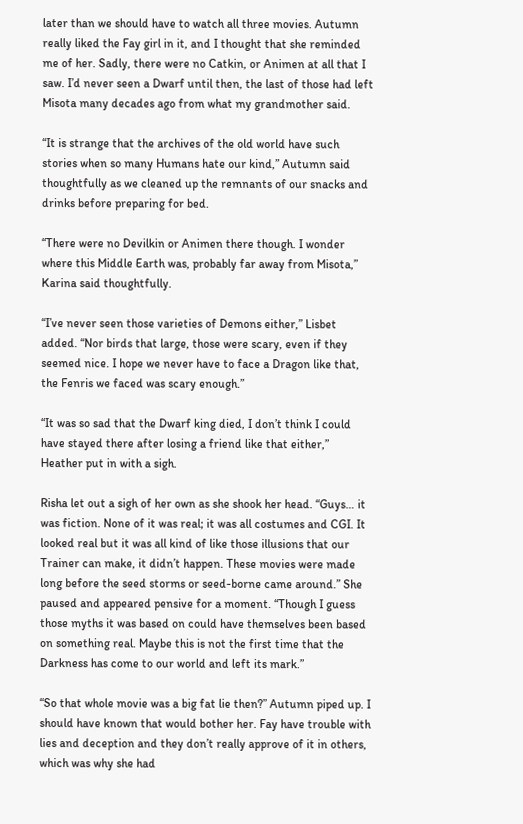later than we should have to watch all three movies. Autumn really liked the Fay girl in it, and I thought that she reminded me of her. Sadly, there were no Catkin, or Animen at all that I saw. I’d never seen a Dwarf until then, the last of those had left Misota many decades ago from what my grandmother said.

“It is strange that the archives of the old world have such stories when so many Humans hate our kind,” Autumn said thoughtfully as we cleaned up the remnants of our snacks and drinks before preparing for bed.

“There were no Devilkin or Animen there though. I wonder where this Middle Earth was, probably far away from Misota,” Karina said thoughtfully.

“I’ve never seen those varieties of Demons either,” Lisbet added. “Nor birds that large, those were scary, even if they seemed nice. I hope we never have to face a Dragon like that, the Fenris we faced was scary enough.”

“It was so sad that the Dwarf king died, I don’t think I could have stayed there after losing a friend like that either,” Heather put in with a sigh.

Risha let out a sigh of her own as she shook her head. “Guys… it was fiction. None of it was real; it was all costumes and CGI. It looked real but it was all kind of like those illusions that our Trainer can make, it didn’t happen. These movies were made long before the seed storms or seed-borne came around.” She paused and appeared pensive for a moment. “Though I guess those myths it was based on could have themselves been based on something real. Maybe this is not the first time that the Darkness has come to our world and left its mark.”

“So that whole movie was a big fat lie then?” Autumn piped up. I should have known that would bother her. Fay have trouble with lies and deception and they don’t really approve of it in others, which was why she had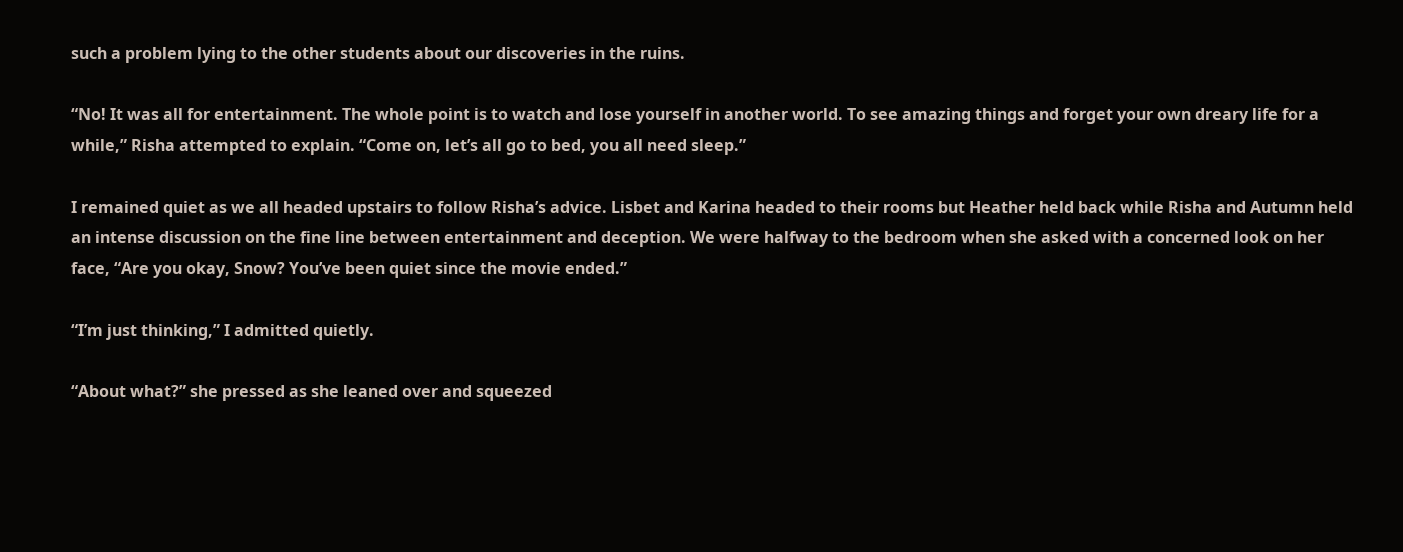such a problem lying to the other students about our discoveries in the ruins.

“No! It was all for entertainment. The whole point is to watch and lose yourself in another world. To see amazing things and forget your own dreary life for a while,” Risha attempted to explain. “Come on, let’s all go to bed, you all need sleep.”

I remained quiet as we all headed upstairs to follow Risha’s advice. Lisbet and Karina headed to their rooms but Heather held back while Risha and Autumn held an intense discussion on the fine line between entertainment and deception. We were halfway to the bedroom when she asked with a concerned look on her face, “Are you okay, Snow? You’ve been quiet since the movie ended.”

“I’m just thinking,” I admitted quietly.

“About what?” she pressed as she leaned over and squeezed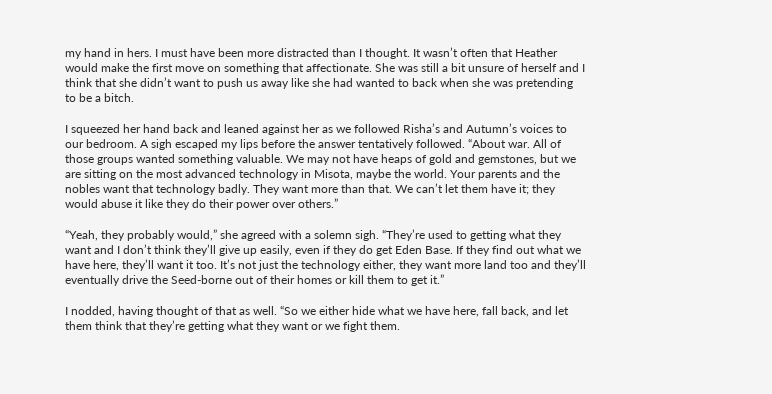my hand in hers. I must have been more distracted than I thought. It wasn’t often that Heather would make the first move on something that affectionate. She was still a bit unsure of herself and I think that she didn’t want to push us away like she had wanted to back when she was pretending to be a bitch.

I squeezed her hand back and leaned against her as we followed Risha’s and Autumn’s voices to our bedroom. A sigh escaped my lips before the answer tentatively followed. “About war. All of those groups wanted something valuable. We may not have heaps of gold and gemstones, but we are sitting on the most advanced technology in Misota, maybe the world. Your parents and the nobles want that technology badly. They want more than that. We can’t let them have it; they would abuse it like they do their power over others.”

“Yeah, they probably would,” she agreed with a solemn sigh. “They’re used to getting what they want and I don’t think they’ll give up easily, even if they do get Eden Base. If they find out what we have here, they’ll want it too. It’s not just the technology either, they want more land too and they’ll eventually drive the Seed-borne out of their homes or kill them to get it.”

I nodded, having thought of that as well. “So we either hide what we have here, fall back, and let them think that they’re getting what they want or we fight them.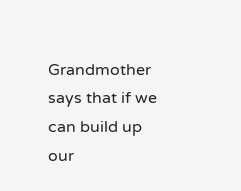Grandmother says that if we can build up our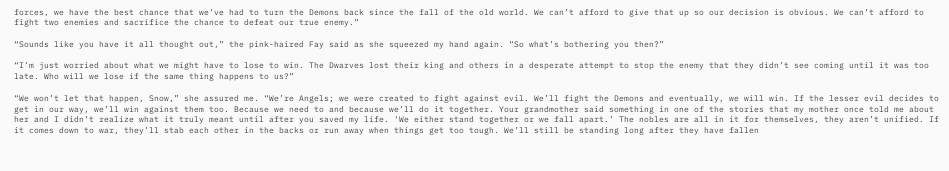forces, we have the best chance that we’ve had to turn the Demons back since the fall of the old world. We can’t afford to give that up so our decision is obvious. We can’t afford to fight two enemies and sacrifice the chance to defeat our true enemy.”

“Sounds like you have it all thought out,” the pink-haired Fay said as she squeezed my hand again. “So what’s bothering you then?”

“I’m just worried about what we might have to lose to win. The Dwarves lost their king and others in a desperate attempt to stop the enemy that they didn’t see coming until it was too late. Who will we lose if the same thing happens to us?”

“We won’t let that happen, Snow,” she assured me. “We’re Angels; we were created to fight against evil. We’ll fight the Demons and eventually, we will win. If the lesser evil decides to get in our way, we’ll win against them too. Because we need to and because we’ll do it together. Your grandmother said something in one of the stories that my mother once told me about her and I didn’t realize what it truly meant until after you saved my life. ‘We either stand together or we fall apart.’ The nobles are all in it for themselves, they aren’t unified. If it comes down to war, they’ll stab each other in the backs or run away when things get too tough. We’ll still be standing long after they have fallen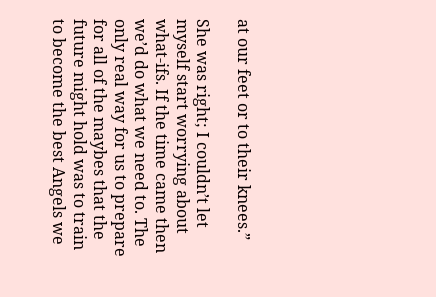at our feet or to their knees.”

She was right; I couldn’t let myself start worrying about what-ifs. If the time came then we’d do what we need to. The only real way for us to prepare for all of the maybes that the future might hold was to train to become the best Angels we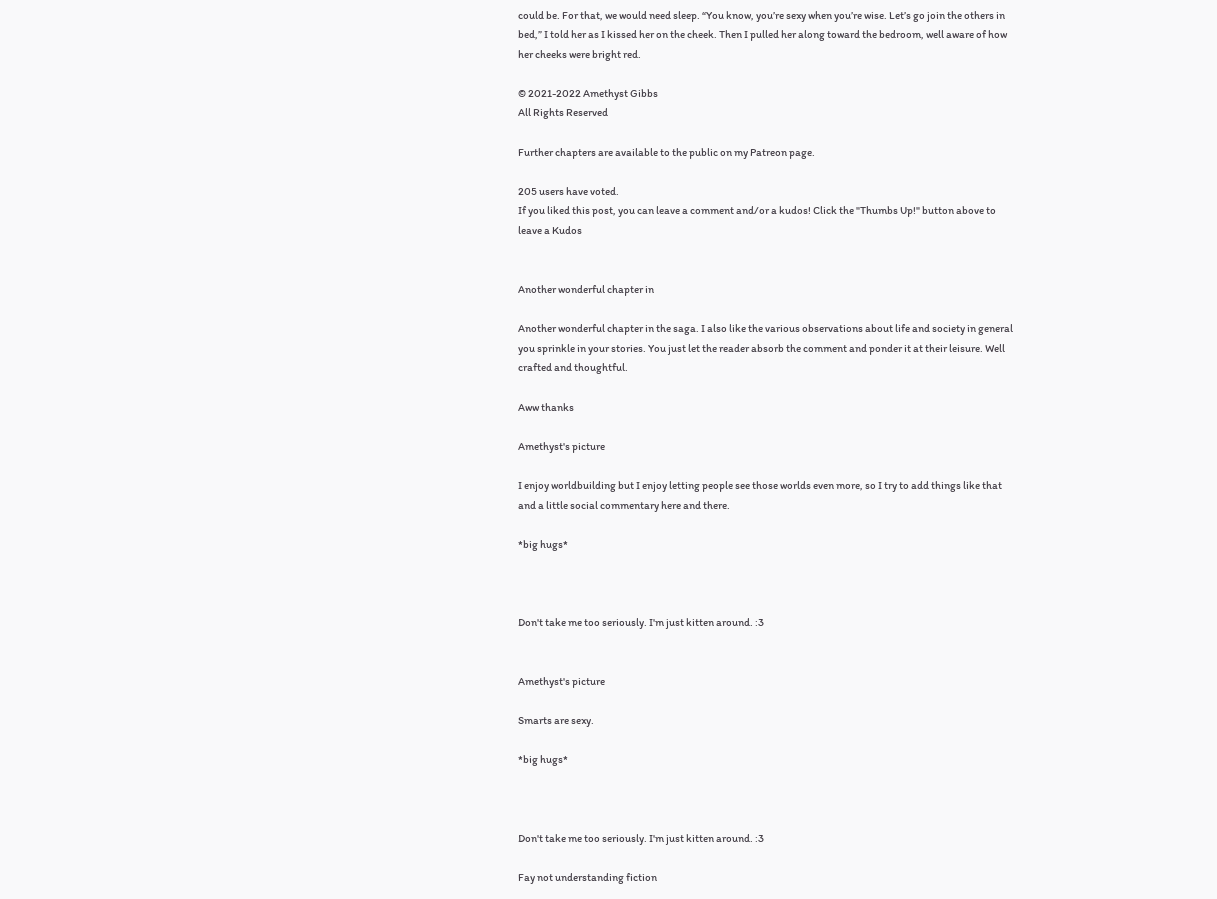could be. For that, we would need sleep. “You know, you’re sexy when you’re wise. Let’s go join the others in bed,” I told her as I kissed her on the cheek. Then I pulled her along toward the bedroom, well aware of how her cheeks were bright red.

© 2021-2022 Amethyst Gibbs
All Rights Reserved

Further chapters are available to the public on my Patreon page.

205 users have voted.
If you liked this post, you can leave a comment and/or a kudos! Click the "Thumbs Up!" button above to leave a Kudos


Another wonderful chapter in

Another wonderful chapter in the saga. I also like the various observations about life and society in general you sprinkle in your stories. You just let the reader absorb the comment and ponder it at their leisure. Well crafted and thoughtful.

Aww thanks

Amethyst's picture

I enjoy worldbuilding but I enjoy letting people see those worlds even more, so I try to add things like that and a little social commentary here and there.

*big hugs*



Don't take me too seriously. I'm just kitten around. :3


Amethyst's picture

Smarts are sexy.

*big hugs*



Don't take me too seriously. I'm just kitten around. :3

Fay not understanding fiction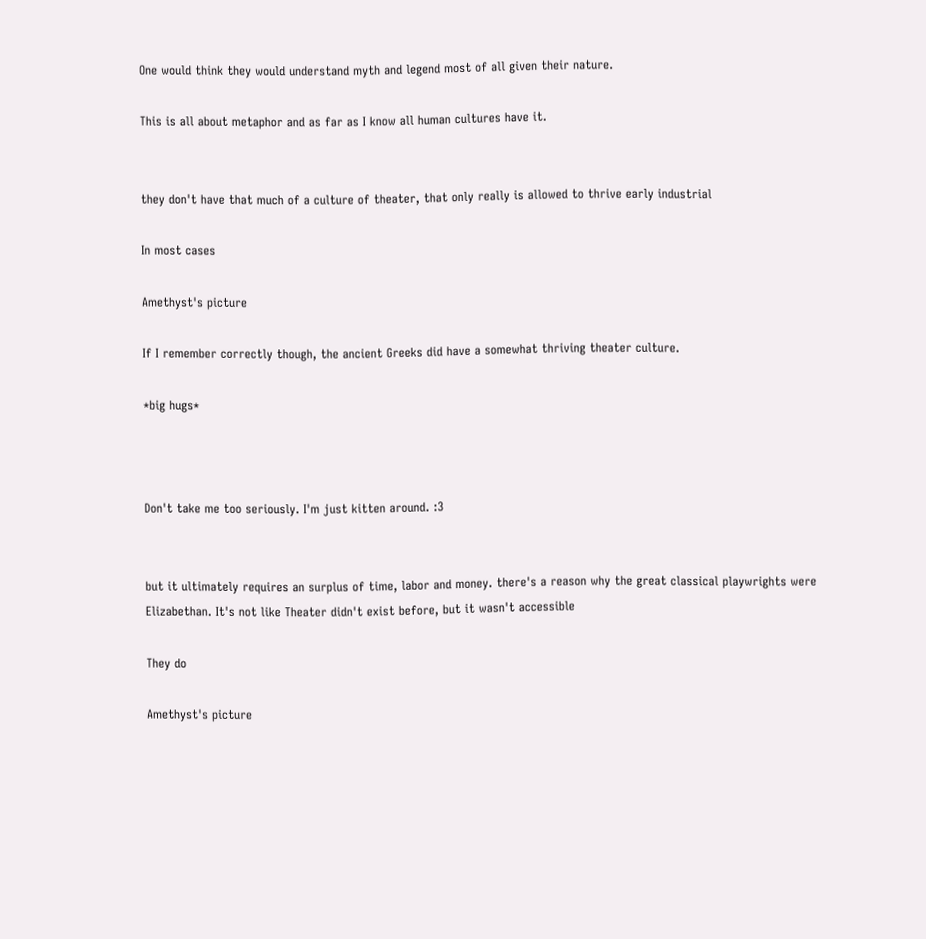One would think they would understand myth and legend most of all given their nature.

This is all about metaphor and as far as I know all human cultures have it.


they don't have that much of a culture of theater, that only really is allowed to thrive early industrial

In most cases

Amethyst's picture

If I remember correctly though, the ancient Greeks did have a somewhat thriving theater culture.

*big hugs*



Don't take me too seriously. I'm just kitten around. :3


but it ultimately requires an surplus of time, labor and money. there's a reason why the great classical playwrights were Elizabethan. It's not like Theater didn't exist before, but it wasn't accessible

They do

Amethyst's picture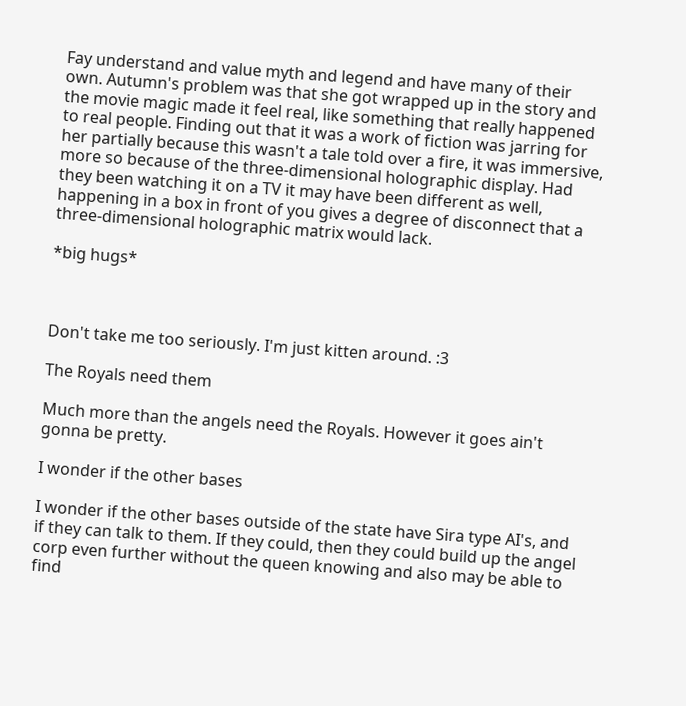Fay understand and value myth and legend and have many of their own. Autumn's problem was that she got wrapped up in the story and the movie magic made it feel real, like something that really happened to real people. Finding out that it was a work of fiction was jarring for her partially because this wasn't a tale told over a fire, it was immersive, more so because of the three-dimensional holographic display. Had they been watching it on a TV it may have been different as well, happening in a box in front of you gives a degree of disconnect that a three-dimensional holographic matrix would lack.

*big hugs*



Don't take me too seriously. I'm just kitten around. :3

The Royals need them

Much more than the angels need the Royals. However it goes ain't gonna be pretty.

I wonder if the other bases

I wonder if the other bases outside of the state have Sira type AI's, and if they can talk to them. If they could, then they could build up the angel corp even further without the queen knowing and also may be able to find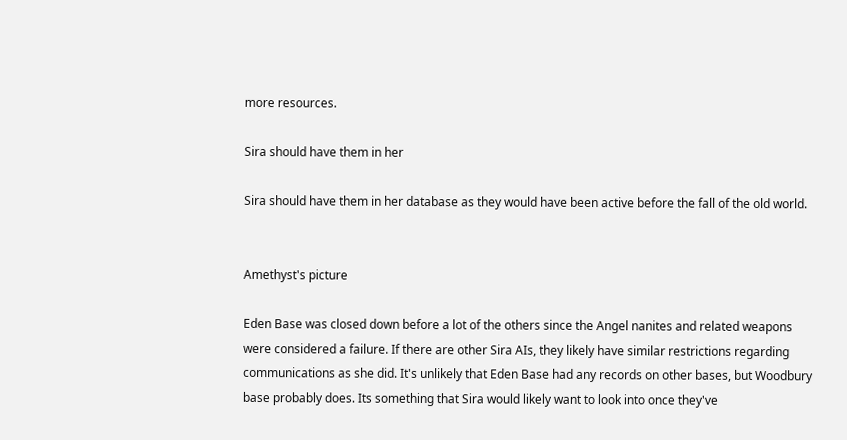more resources.

Sira should have them in her

Sira should have them in her database as they would have been active before the fall of the old world.


Amethyst's picture

Eden Base was closed down before a lot of the others since the Angel nanites and related weapons were considered a failure. If there are other Sira AIs, they likely have similar restrictions regarding communications as she did. It's unlikely that Eden Base had any records on other bases, but Woodbury base probably does. Its something that Sira would likely want to look into once they've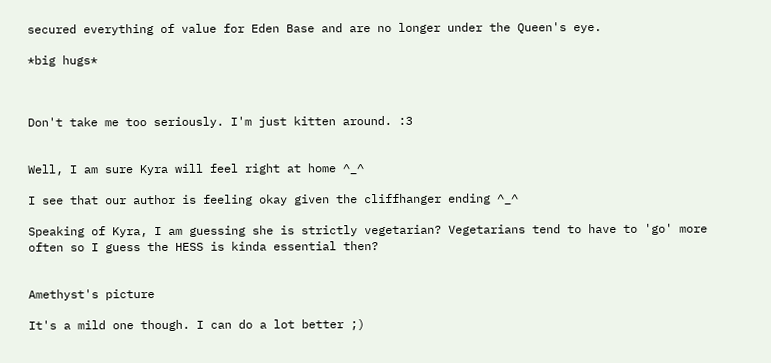secured everything of value for Eden Base and are no longer under the Queen's eye.

*big hugs*



Don't take me too seriously. I'm just kitten around. :3


Well, I am sure Kyra will feel right at home ^_^

I see that our author is feeling okay given the cliffhanger ending ^_^

Speaking of Kyra, I am guessing she is strictly vegetarian? Vegetarians tend to have to 'go' more often so I guess the HESS is kinda essential then?


Amethyst's picture

It's a mild one though. I can do a lot better ;)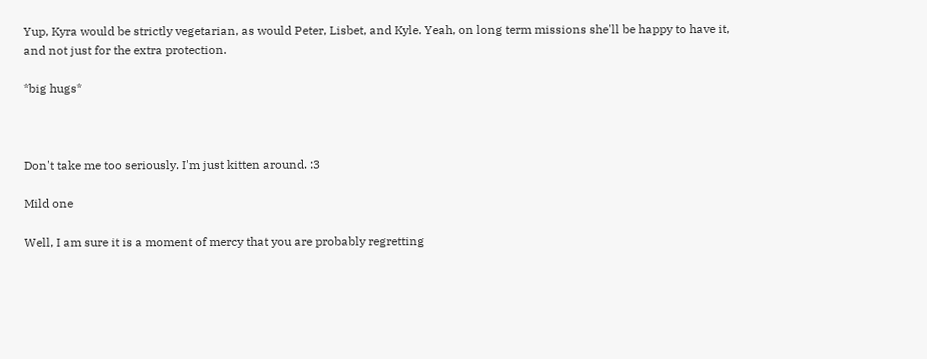Yup, Kyra would be strictly vegetarian, as would Peter, Lisbet, and Kyle. Yeah, on long term missions she'll be happy to have it, and not just for the extra protection.

*big hugs*



Don't take me too seriously. I'm just kitten around. :3

Mild one

Well, I am sure it is a moment of mercy that you are probably regretting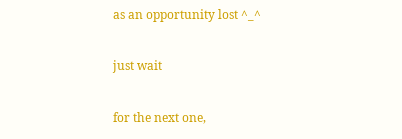as an opportunity lost ^_^

just wait

for the next one,